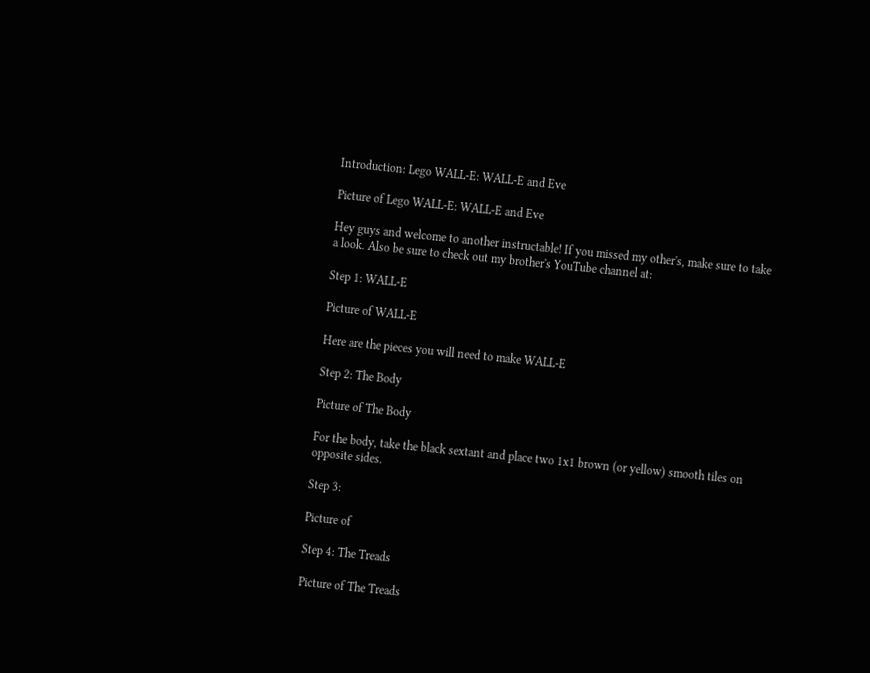Introduction: Lego WALL-E: WALL-E and Eve

Picture of Lego WALL-E: WALL-E and Eve

Hey guys and welcome to another instructable! If you missed my other's, make sure to take a look. Also be sure to check out my brother's YouTube channel at:

Step 1: WALL-E

Picture of WALL-E

Here are the pieces you will need to make WALL-E

Step 2: The Body

Picture of The Body

For the body, take the black sextant and place two 1x1 brown (or yellow) smooth tiles on opposite sides.

Step 3:

Picture of

Step 4: The Treads

Picture of The Treads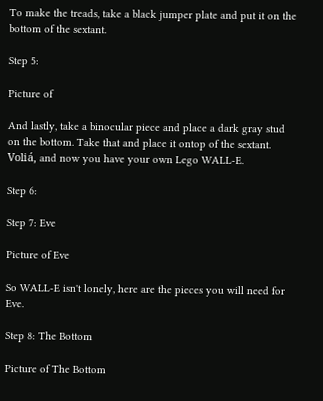To make the treads, take a black jumper plate and put it on the bottom of the sextant.

Step 5:

Picture of

And lastly, take a binocular piece and place a dark gray stud on the bottom. Take that and place it ontop of the sextant. Voliá, and now you have your own Lego WALL-E.

Step 6:

Step 7: Eve

Picture of Eve

So WALL-E isn't lonely, here are the pieces you will need for Eve.

Step 8: The Bottom

Picture of The Bottom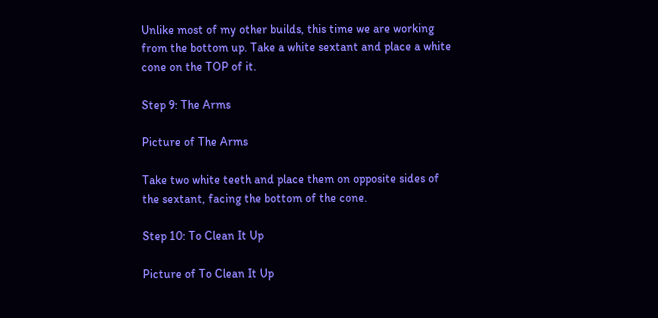Unlike most of my other builds, this time we are working from the bottom up. Take a white sextant and place a white cone on the TOP of it.

Step 9: The Arms

Picture of The Arms

Take two white teeth and place them on opposite sides of the sextant, facing the bottom of the cone.

Step 10: To Clean It Up

Picture of To Clean It Up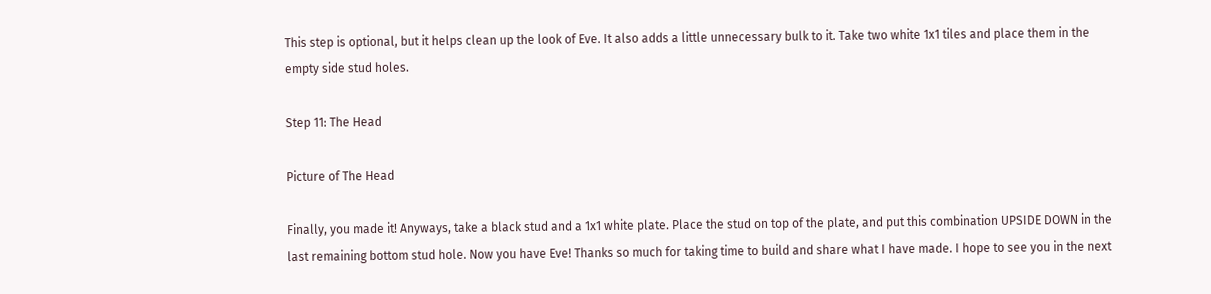This step is optional, but it helps clean up the look of Eve. It also adds a little unnecessary bulk to it. Take two white 1x1 tiles and place them in the empty side stud holes.

Step 11: The Head

Picture of The Head

Finally, you made it! Anyways, take a black stud and a 1x1 white plate. Place the stud on top of the plate, and put this combination UPSIDE DOWN in the last remaining bottom stud hole. Now you have Eve! Thanks so much for taking time to build and share what I have made. I hope to see you in the next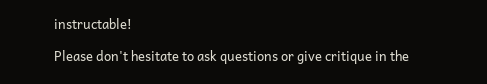instructable!

Please don't hesitate to ask questions or give critique in the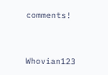comments!


Whovian123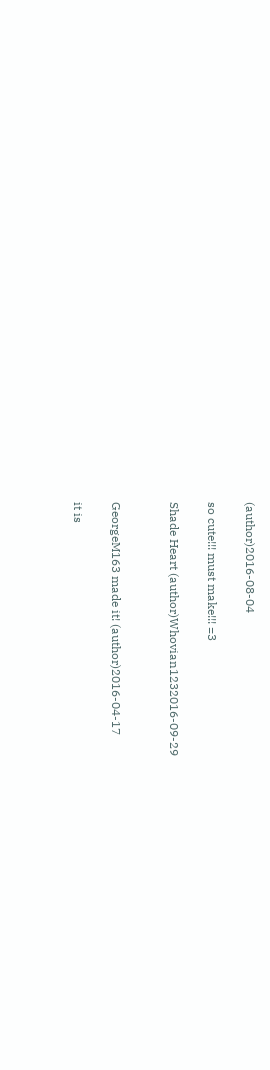(author)2016-08-04

so cute!!! must make!!! =3

Shade Heart (author)Whovian1232016-09-29


GeorgeM163 made it! (author)2016-04-17

it is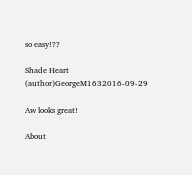so easy!??

Shade Heart (author)GeorgeM1632016-09-29

Aw looks great!

About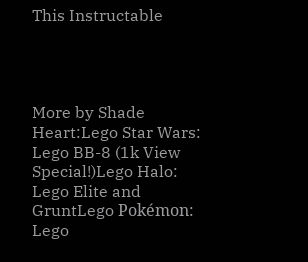This Instructable




More by Shade Heart:Lego Star Wars: Lego BB-8 (1k View Special!)Lego Halo: Lego Elite and GruntLego Pokémon: Lego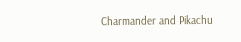Charmander and Pikachu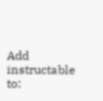Add instructable to: